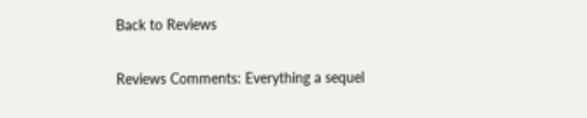Back to Reviews

Reviews Comments: Everything a sequel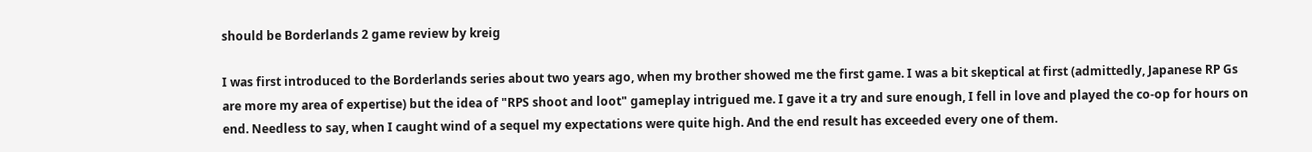should be Borderlands 2 game review by kreig

I was first introduced to the Borderlands series about two years ago, when my brother showed me the first game. I was a bit skeptical at first (admittedly, Japanese RP Gs are more my area of expertise) but the idea of "RPS shoot and loot" gameplay intrigued me. I gave it a try and sure enough, I fell in love and played the co-op for hours on end. Needless to say, when I caught wind of a sequel my expectations were quite high. And the end result has exceeded every one of them.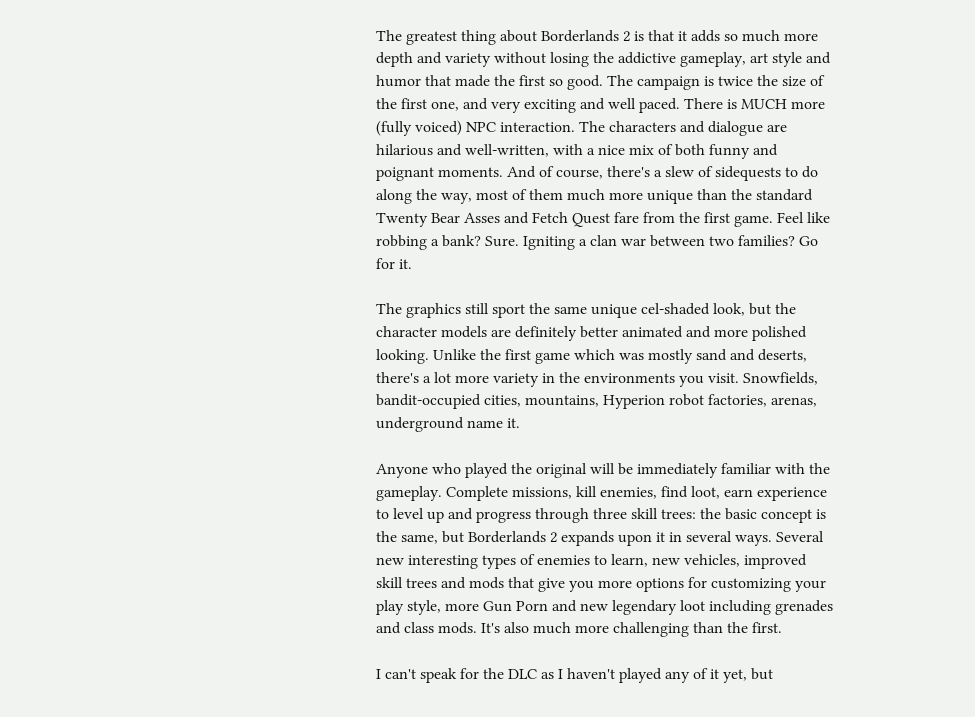The greatest thing about Borderlands 2 is that it adds so much more depth and variety without losing the addictive gameplay, art style and humor that made the first so good. The campaign is twice the size of the first one, and very exciting and well paced. There is MUCH more (fully voiced) NPC interaction. The characters and dialogue are hilarious and well-written, with a nice mix of both funny and poignant moments. And of course, there's a slew of sidequests to do along the way, most of them much more unique than the standard Twenty Bear Asses and Fetch Quest fare from the first game. Feel like robbing a bank? Sure. Igniting a clan war between two families? Go for it.

The graphics still sport the same unique cel-shaded look, but the character models are definitely better animated and more polished looking. Unlike the first game which was mostly sand and deserts, there's a lot more variety in the environments you visit. Snowfields, bandit-occupied cities, mountains, Hyperion robot factories, arenas, underground name it.

Anyone who played the original will be immediately familiar with the gameplay. Complete missions, kill enemies, find loot, earn experience to level up and progress through three skill trees: the basic concept is the same, but Borderlands 2 expands upon it in several ways. Several new interesting types of enemies to learn, new vehicles, improved skill trees and mods that give you more options for customizing your play style, more Gun Porn and new legendary loot including grenades and class mods. It's also much more challenging than the first.

I can't speak for the DLC as I haven't played any of it yet, but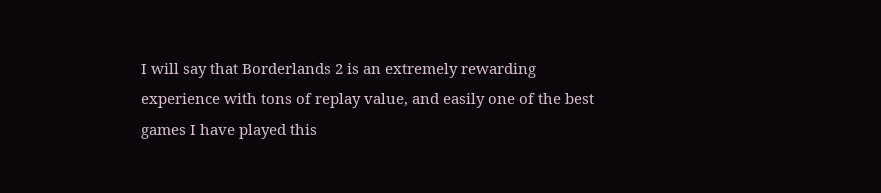I will say that Borderlands 2 is an extremely rewarding experience with tons of replay value, and easily one of the best games I have played this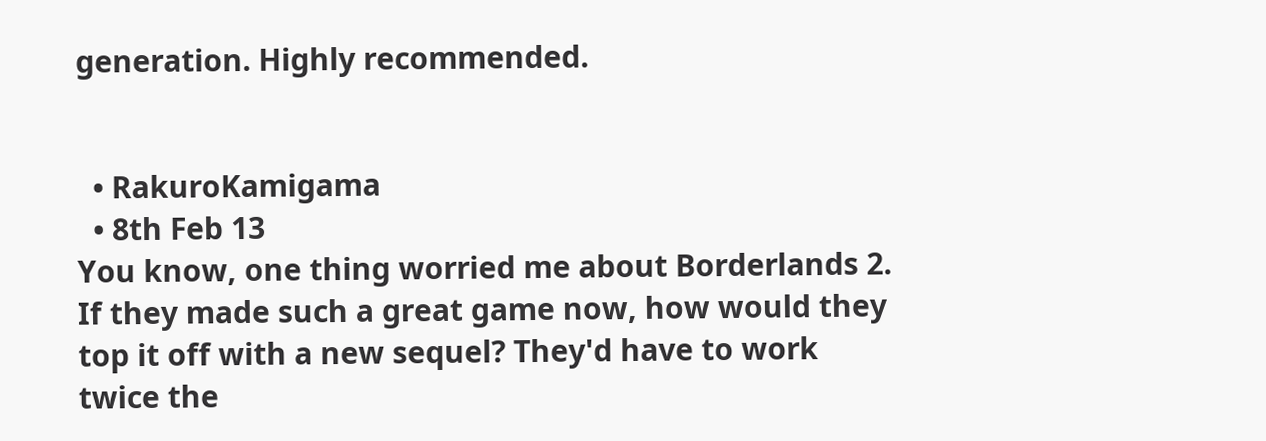generation. Highly recommended.


  • RakuroKamigama
  • 8th Feb 13
You know, one thing worried me about Borderlands 2. If they made such a great game now, how would they top it off with a new sequel? They'd have to work twice the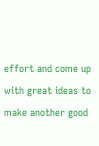effort and come up with great ideas to make another good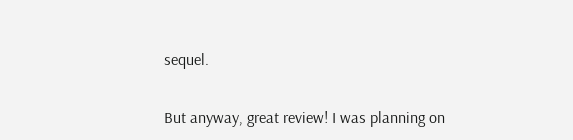sequel.

But anyway, great review! I was planning on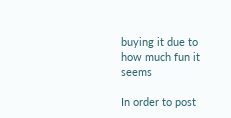buying it due to how much fun it seems

In order to post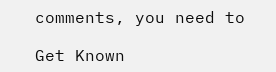comments, you need to

Get Known